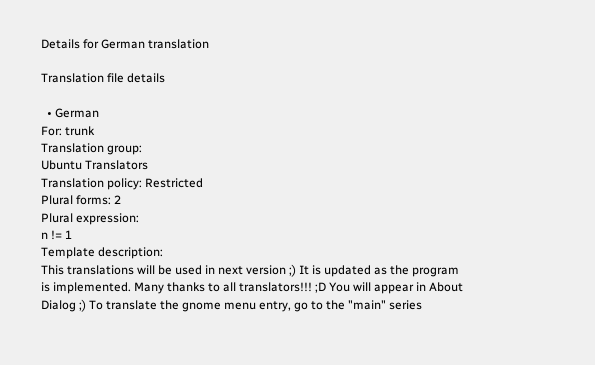Details for German translation

Translation file details

  • German
For: trunk
Translation group:
Ubuntu Translators
Translation policy: Restricted
Plural forms: 2
Plural expression:
n != 1
Template description:
This translations will be used in next version ;) It is updated as the program is implemented. Many thanks to all translators!!! ;D You will appear in About Dialog ;) To translate the gnome menu entry, go to the "main" series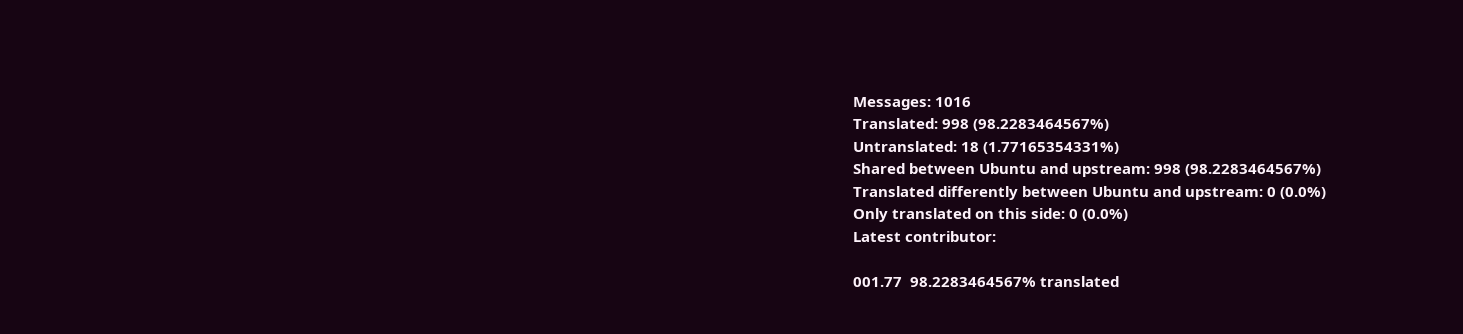Messages: 1016
Translated: 998 (98.2283464567%)
Untranslated: 18 (1.77165354331%)
Shared between Ubuntu and upstream: 998 (98.2283464567%)
Translated differently between Ubuntu and upstream: 0 (0.0%)
Only translated on this side: 0 (0.0%)
Latest contributor:

001.77  98.2283464567% translated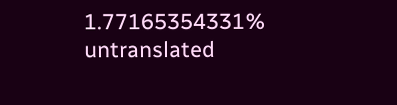1.77165354331% untranslated